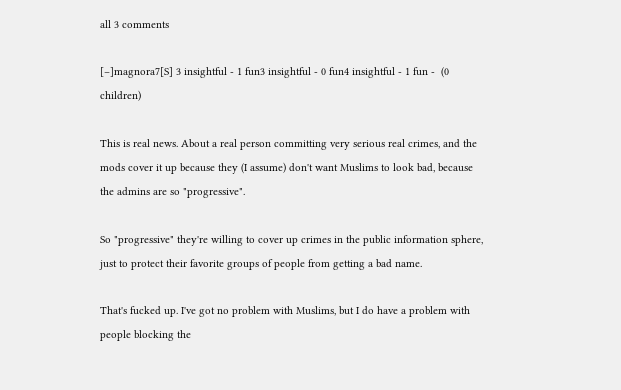all 3 comments

[–]magnora7[S] 3 insightful - 1 fun3 insightful - 0 fun4 insightful - 1 fun -  (0 children)

This is real news. About a real person committing very serious real crimes, and the mods cover it up because they (I assume) don't want Muslims to look bad, because the admins are so "progressive".

So "progressive" they're willing to cover up crimes in the public information sphere, just to protect their favorite groups of people from getting a bad name.

That's fucked up. I've got no problem with Muslims, but I do have a problem with people blocking the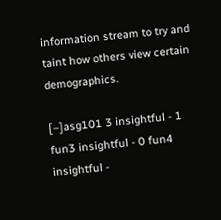information stream to try and taint how others view certain demographics.

[–]asg101 3 insightful - 1 fun3 insightful - 0 fun4 insightful -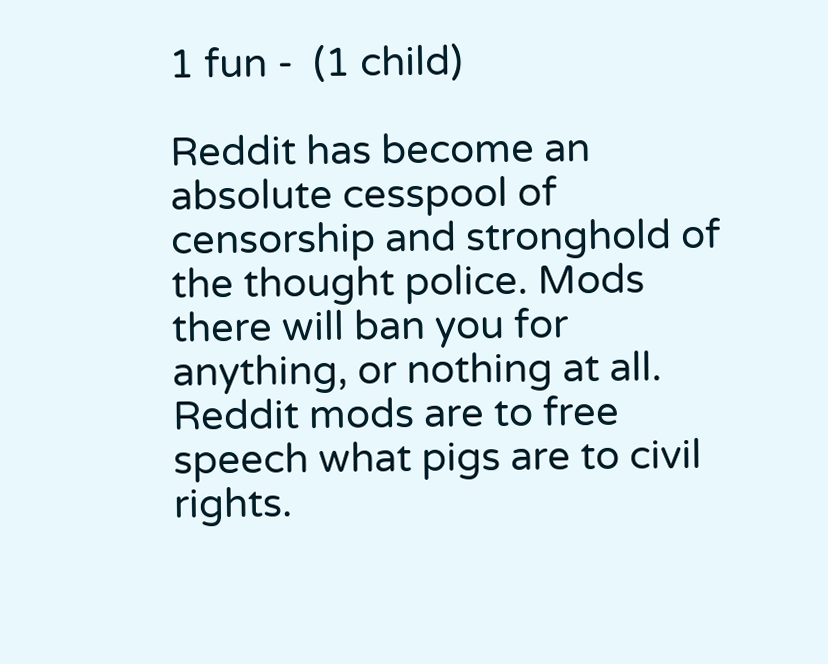1 fun -  (1 child)

Reddit has become an absolute cesspool of censorship and stronghold of the thought police. Mods there will ban you for anything, or nothing at all. Reddit mods are to free speech what pigs are to civil rights.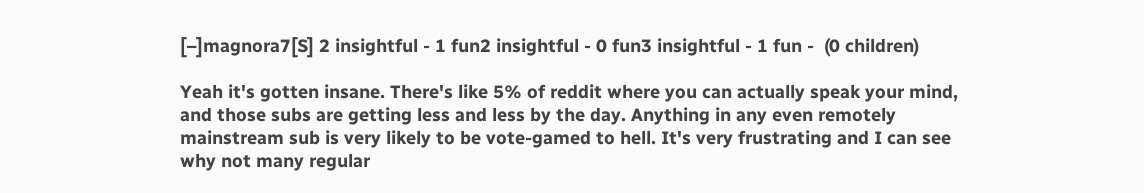[–]magnora7[S] 2 insightful - 1 fun2 insightful - 0 fun3 insightful - 1 fun -  (0 children)

Yeah it's gotten insane. There's like 5% of reddit where you can actually speak your mind, and those subs are getting less and less by the day. Anything in any even remotely mainstream sub is very likely to be vote-gamed to hell. It's very frustrating and I can see why not many regular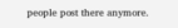people post there anymore.